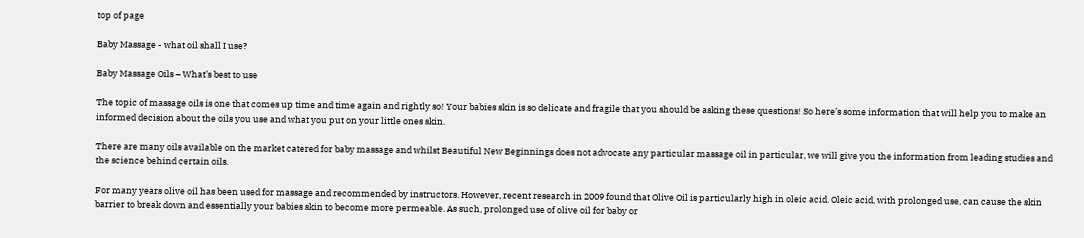top of page

Baby Massage - what oil shall I use?

Baby Massage Oils – What’s best to use

The topic of massage oils is one that comes up time and time again and rightly so! Your babies skin is so delicate and fragile that you should be asking these questions! So here’s some information that will help you to make an informed decision about the oils you use and what you put on your little ones skin.

There are many oils available on the market catered for baby massage and whilst Beautiful New Beginnings does not advocate any particular massage oil in particular, we will give you the information from leading studies and the science behind certain oils.

For many years olive oil has been used for massage and recommended by instructors. However, recent research in 2009 found that Olive Oil is particularly high in oleic acid. Oleic acid, with prolonged use, can cause the skin barrier to break down and essentially your babies skin to become more permeable. As such, prolonged use of olive oil for baby or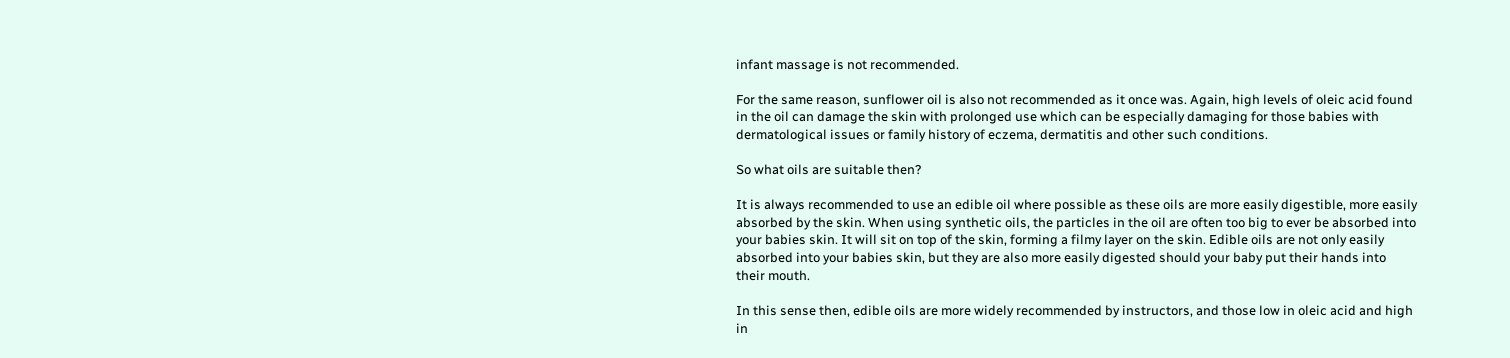infant massage is not recommended.

For the same reason, sunflower oil is also not recommended as it once was. Again, high levels of oleic acid found in the oil can damage the skin with prolonged use which can be especially damaging for those babies with dermatological issues or family history of eczema, dermatitis and other such conditions.

So what oils are suitable then?

It is always recommended to use an edible oil where possible as these oils are more easily digestible, more easily absorbed by the skin. When using synthetic oils, the particles in the oil are often too big to ever be absorbed into your babies skin. It will sit on top of the skin, forming a filmy layer on the skin. Edible oils are not only easily absorbed into your babies skin, but they are also more easily digested should your baby put their hands into their mouth.

In this sense then, edible oils are more widely recommended by instructors, and those low in oleic acid and high in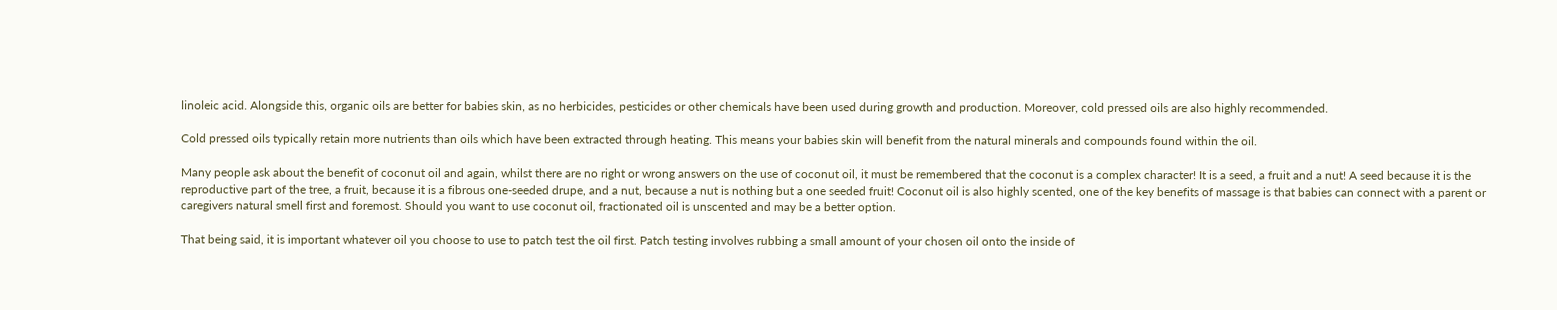linoleic acid. Alongside this, organic oils are better for babies skin, as no herbicides, pesticides or other chemicals have been used during growth and production. Moreover, cold pressed oils are also highly recommended.

Cold pressed oils typically retain more nutrients than oils which have been extracted through heating. This means your babies skin will benefit from the natural minerals and compounds found within the oil.

Many people ask about the benefit of coconut oil and again, whilst there are no right or wrong answers on the use of coconut oil, it must be remembered that the coconut is a complex character! It is a seed, a fruit and a nut! A seed because it is the reproductive part of the tree, a fruit, because it is a fibrous one-seeded drupe, and a nut, because a nut is nothing but a one seeded fruit! Coconut oil is also highly scented, one of the key benefits of massage is that babies can connect with a parent or caregivers natural smell first and foremost. Should you want to use coconut oil, fractionated oil is unscented and may be a better option.

That being said, it is important whatever oil you choose to use to patch test the oil first. Patch testing involves rubbing a small amount of your chosen oil onto the inside of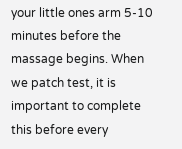your little ones arm 5-10 minutes before the massage begins. When we patch test, it is important to complete this before every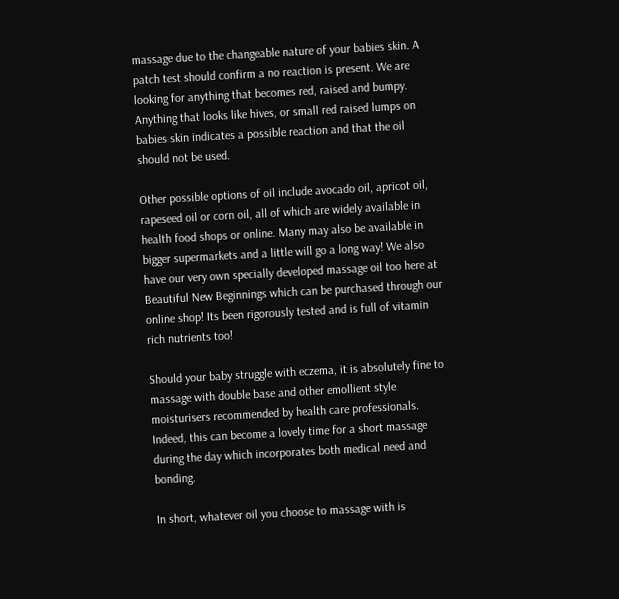massage due to the changeable nature of your babies skin. A patch test should confirm a no reaction is present. We are looking for anything that becomes red, raised and bumpy. Anything that looks like hives, or small red raised lumps on babies skin indicates a possible reaction and that the oil should not be used.

Other possible options of oil include avocado oil, apricot oil, rapeseed oil or corn oil, all of which are widely available in health food shops or online. Many may also be available in bigger supermarkets and a little will go a long way! We also have our very own specially developed massage oil too here at Beautiful New Beginnings which can be purchased through our online shop! Its been rigorously tested and is full of vitamin rich nutrients too!

Should your baby struggle with eczema, it is absolutely fine to massage with double base and other emollient style moisturisers recommended by health care professionals. Indeed, this can become a lovely time for a short massage during the day which incorporates both medical need and bonding.

In short, whatever oil you choose to massage with is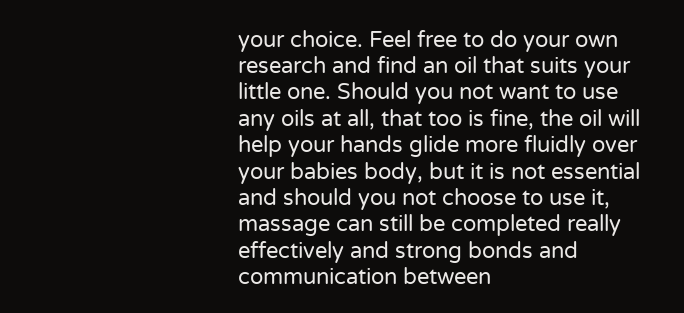your choice. Feel free to do your own research and find an oil that suits your little one. Should you not want to use any oils at all, that too is fine, the oil will help your hands glide more fluidly over your babies body, but it is not essential and should you not choose to use it, massage can still be completed really effectively and strong bonds and communication between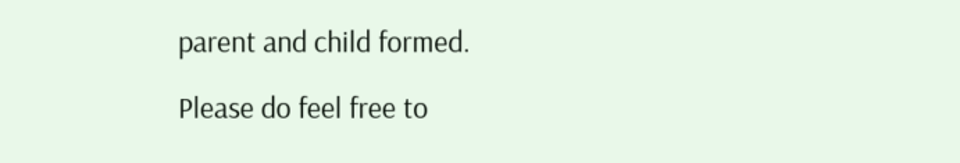parent and child formed.

Please do feel free to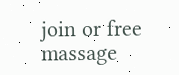join or free massage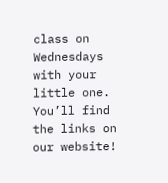class on Wednesdays with your little one. You’ll find the links on our website!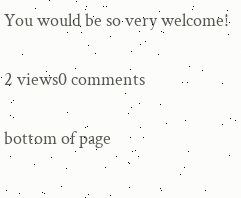You would be so very welcome!


2 views0 comments


bottom of page